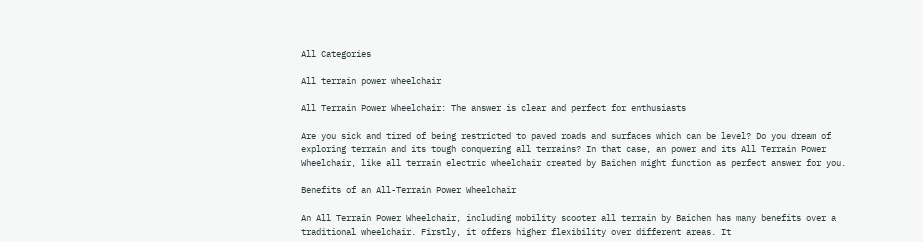All Categories

All terrain power wheelchair

All Terrain Power Wheelchair: The answer is clear and perfect for enthusiasts

Are you sick and tired of being restricted to paved roads and surfaces which can be level? Do you dream of exploring terrain and its tough conquering all terrains? In that case, an power and its All Terrain Power Wheelchair, like all terrain electric wheelchair created by Baichen might function as perfect answer for you.

Benefits of an All-Terrain Power Wheelchair

An All Terrain Power Wheelchair, including mobility scooter all terrain by Baichen has many benefits over a traditional wheelchair. Firstly, it offers higher flexibility over different areas. It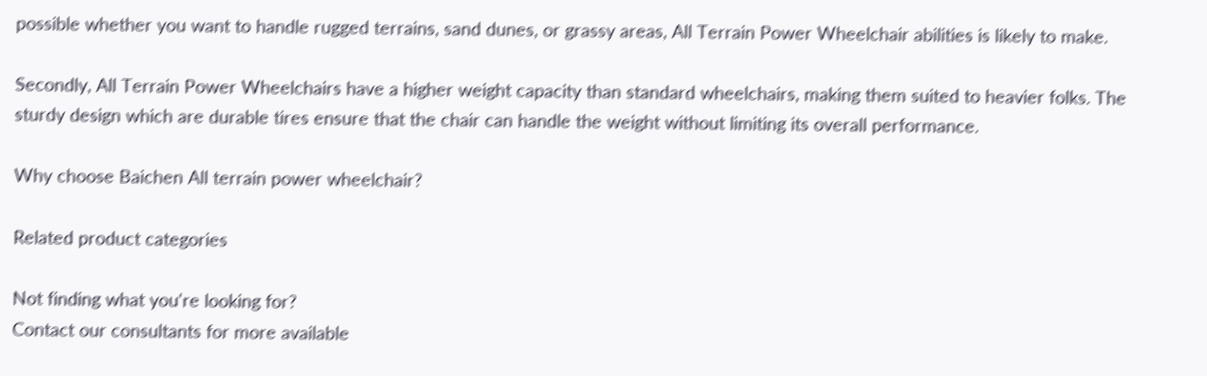possible whether you want to handle rugged terrains, sand dunes, or grassy areas, All Terrain Power Wheelchair abilities is likely to make.

Secondly, All Terrain Power Wheelchairs have a higher weight capacity than standard wheelchairs, making them suited to heavier folks. The sturdy design which are durable tires ensure that the chair can handle the weight without limiting its overall performance.

Why choose Baichen All terrain power wheelchair?

Related product categories

Not finding what you're looking for?
Contact our consultants for more available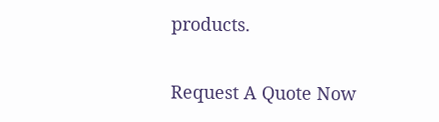products.

Request A Quote Now